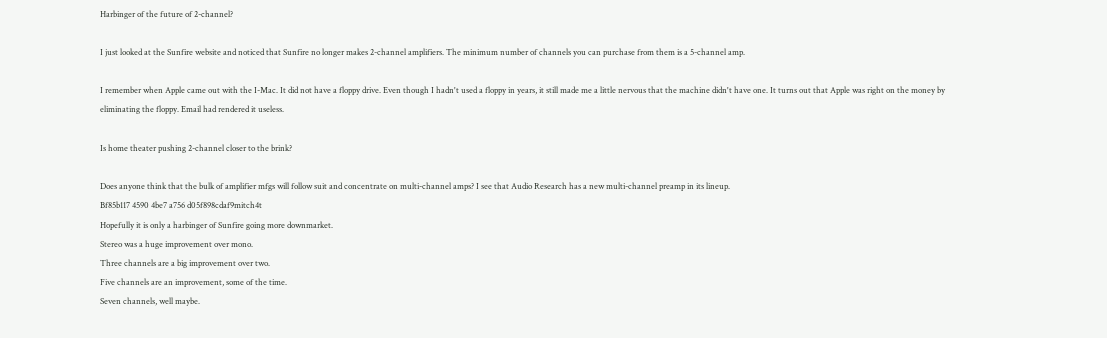Harbinger of the future of 2-channel?

I just looked at the Sunfire website and noticed that Sunfire no longer makes 2-channel amplifiers. The minimum number of channels you can purchase from them is a 5-channel amp.

I remember when Apple came out with the I-Mac. It did not have a floppy drive. Even though I hadn't used a floppy in years, it still made me a little nervous that the machine didn't have one. It turns out that Apple was right on the money by eliminating the floppy. Email had rendered it useless.

Is home theater pushing 2-channel closer to the brink?

Does anyone think that the bulk of amplifier mfgs will follow suit and concentrate on multi-channel amps? I see that Audio Research has a new multi-channel preamp in its lineup.
Bf85b117 4590 4be7 a756 d05f898cdaf9mitch4t
Hopefully it is only a harbinger of Sunfire going more downmarket.
Stereo was a huge improvement over mono.
Three channels are a big improvement over two.
Five channels are an improvement, some of the time.
Seven channels, well maybe.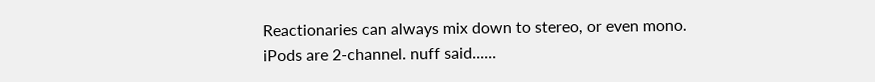Reactionaries can always mix down to stereo, or even mono.
iPods are 2-channel. nuff said......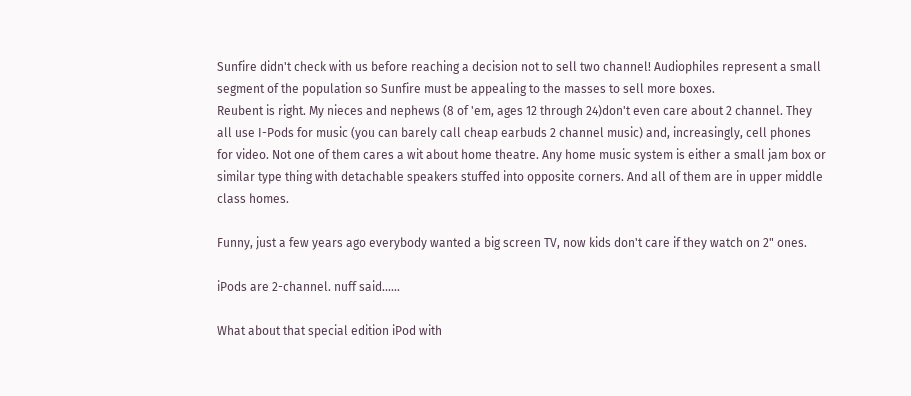Sunfire didn't check with us before reaching a decision not to sell two channel! Audiophiles represent a small segment of the population so Sunfire must be appealing to the masses to sell more boxes.
Reubent is right. My nieces and nephews (8 of 'em, ages 12 through 24)don't even care about 2 channel. They all use I-Pods for music (you can barely call cheap earbuds 2 channel music) and, increasingly, cell phones for video. Not one of them cares a wit about home theatre. Any home music system is either a small jam box or similar type thing with detachable speakers stuffed into opposite corners. And all of them are in upper middle class homes.

Funny, just a few years ago everybody wanted a big screen TV, now kids don't care if they watch on 2" ones.

iPods are 2-channel. nuff said......

What about that special edition iPod with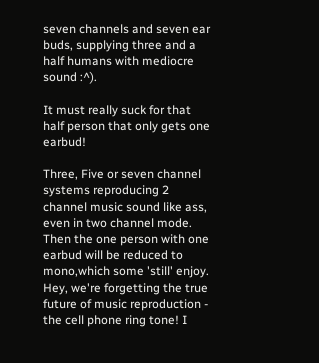seven channels and seven ear buds, supplying three and a half humans with mediocre sound :^).

It must really suck for that half person that only gets one earbud!

Three, Five or seven channel systems reproducing 2 channel music sound like ass, even in two channel mode.
Then the one person with one earbud will be reduced to mono,which some 'still' enjoy.
Hey, we're forgetting the true future of music reproduction - the cell phone ring tone! I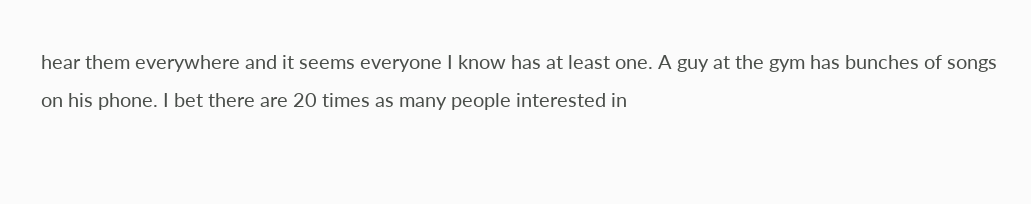hear them everywhere and it seems everyone I know has at least one. A guy at the gym has bunches of songs on his phone. I bet there are 20 times as many people interested in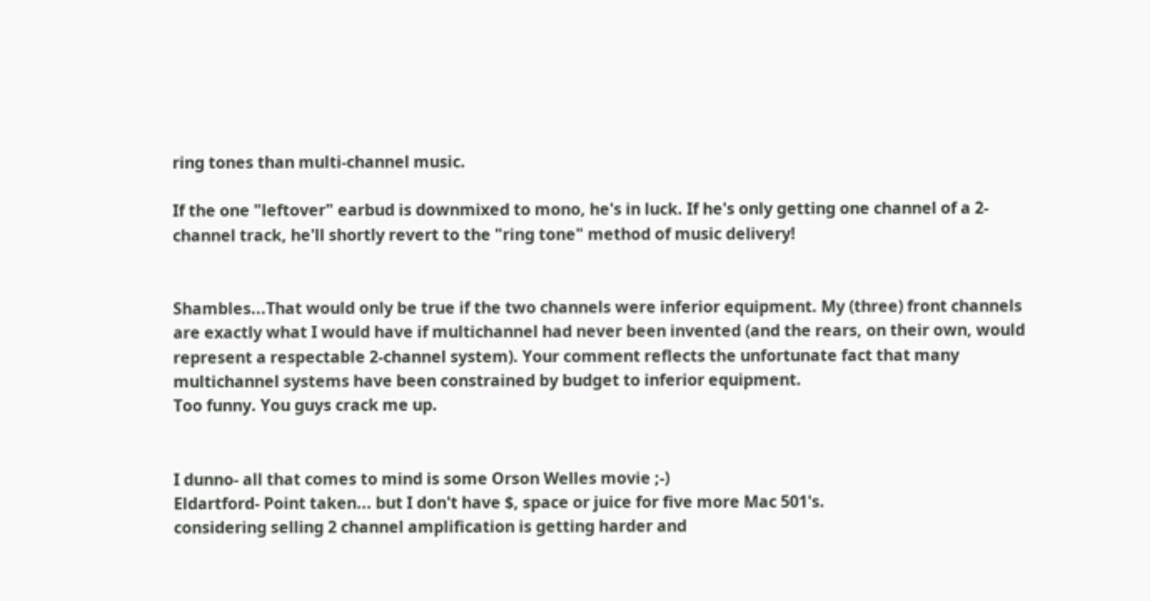ring tones than multi-channel music.

If the one "leftover" earbud is downmixed to mono, he's in luck. If he's only getting one channel of a 2-channel track, he'll shortly revert to the "ring tone" method of music delivery!


Shambles...That would only be true if the two channels were inferior equipment. My (three) front channels are exactly what I would have if multichannel had never been invented (and the rears, on their own, would represent a respectable 2-channel system). Your comment reflects the unfortunate fact that many multichannel systems have been constrained by budget to inferior equipment.
Too funny. You guys crack me up.


I dunno- all that comes to mind is some Orson Welles movie ;-)
Eldartford- Point taken... but I don't have $, space or juice for five more Mac 501's.
considering selling 2 channel amplification is getting harder and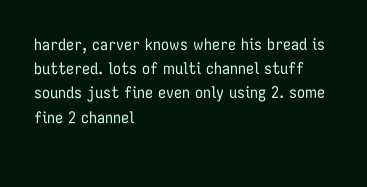harder, carver knows where his bread is buttered. lots of multi channel stuff sounds just fine even only using 2. some fine 2 channel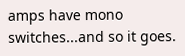amps have mono switches...and so it goes.